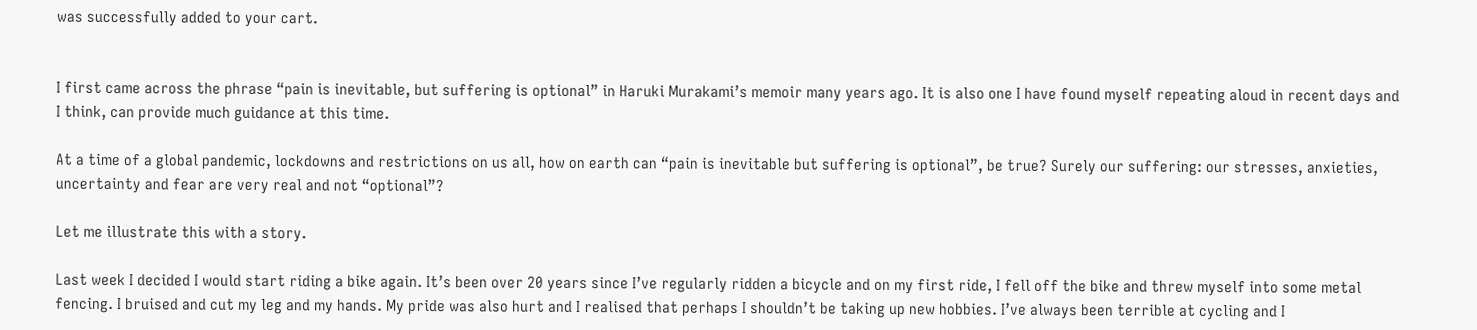was successfully added to your cart.


I first came across the phrase “pain is inevitable, but suffering is optional” in Haruki Murakami’s memoir many years ago. It is also one I have found myself repeating aloud in recent days and I think, can provide much guidance at this time.

At a time of a global pandemic, lockdowns and restrictions on us all, how on earth can “pain is inevitable but suffering is optional”, be true? Surely our suffering: our stresses, anxieties, uncertainty and fear are very real and not “optional”?

Let me illustrate this with a story.

Last week I decided I would start riding a bike again. It’s been over 20 years since I’ve regularly ridden a bicycle and on my first ride, I fell off the bike and threw myself into some metal fencing. I bruised and cut my leg and my hands. My pride was also hurt and I realised that perhaps I shouldn’t be taking up new hobbies. I’ve always been terrible at cycling and I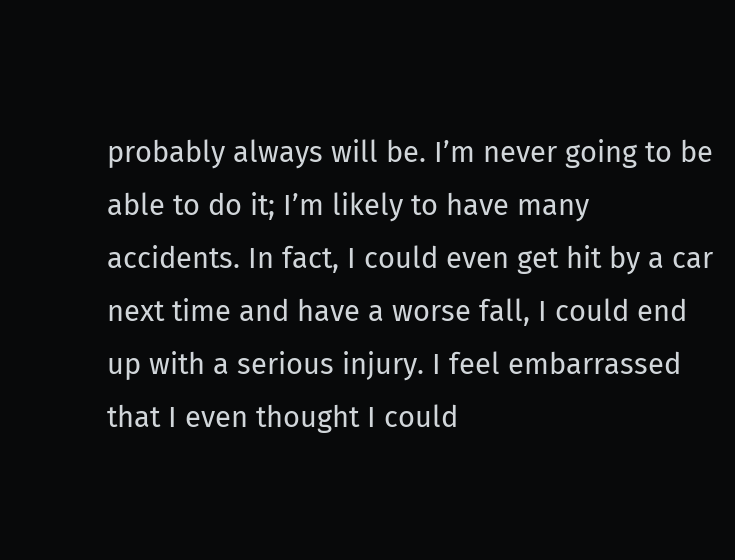probably always will be. I’m never going to be able to do it; I’m likely to have many accidents. In fact, I could even get hit by a car next time and have a worse fall, I could end up with a serious injury. I feel embarrassed that I even thought I could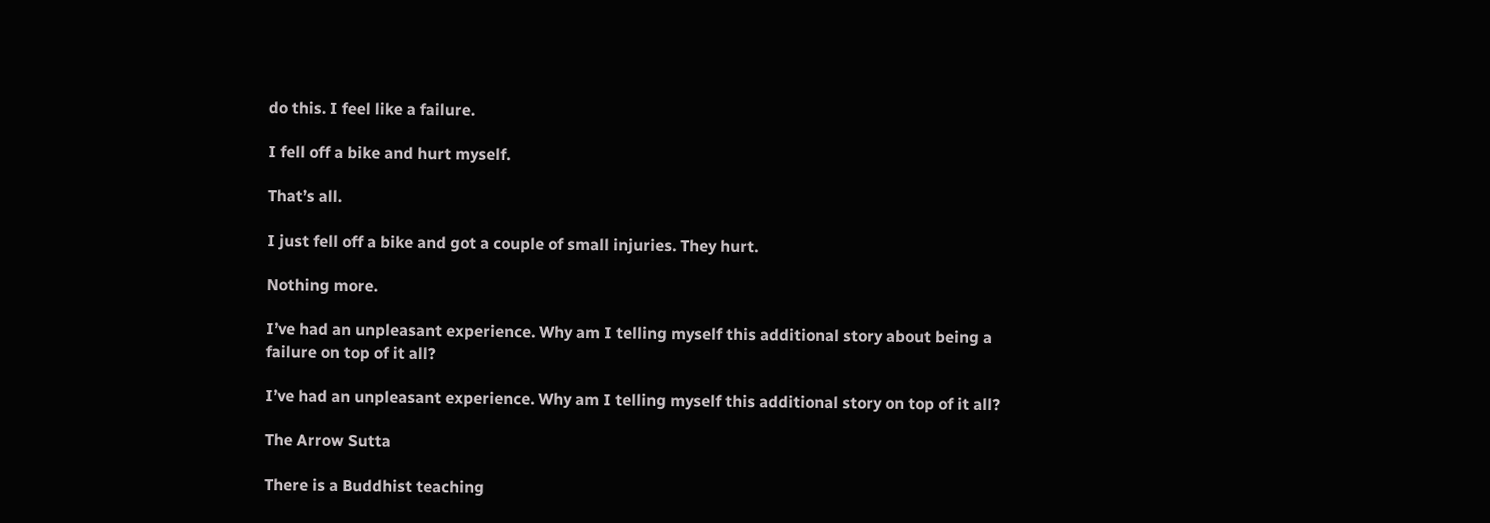do this. I feel like a failure.

I fell off a bike and hurt myself.

That’s all.

I just fell off a bike and got a couple of small injuries. They hurt.

Nothing more.

I’ve had an unpleasant experience. Why am I telling myself this additional story about being a failure on top of it all?

I’ve had an unpleasant experience. Why am I telling myself this additional story on top of it all?

The Arrow Sutta

There is a Buddhist teaching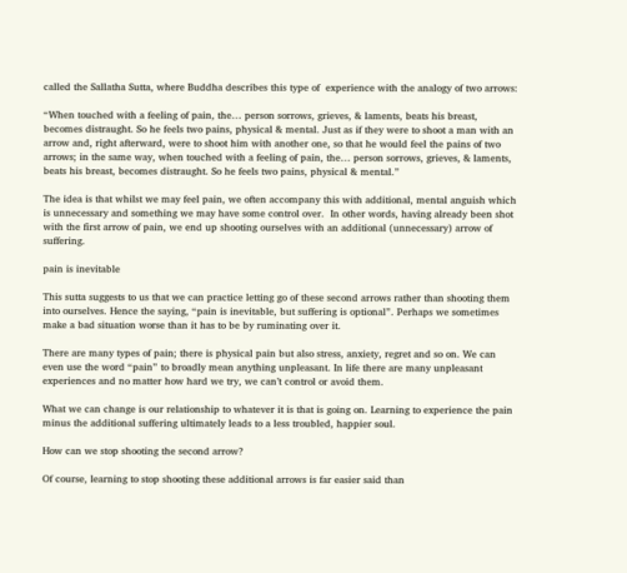called the Sallatha Sutta, where Buddha describes this type of  experience with the analogy of two arrows:

“When touched with a feeling of pain, the… person sorrows, grieves, & laments, beats his breast, becomes distraught. So he feels two pains, physical & mental. Just as if they were to shoot a man with an arrow and, right afterward, were to shoot him with another one, so that he would feel the pains of two arrows; in the same way, when touched with a feeling of pain, the… person sorrows, grieves, & laments, beats his breast, becomes distraught. So he feels two pains, physical & mental.”

The idea is that whilst we may feel pain, we often accompany this with additional, mental anguish which is unnecessary and something we may have some control over.  In other words, having already been shot with the first arrow of pain, we end up shooting ourselves with an additional (unnecessary) arrow of suffering.

pain is inevitable

This sutta suggests to us that we can practice letting go of these second arrows rather than shooting them into ourselves. Hence the saying, “pain is inevitable, but suffering is optional”. Perhaps we sometimes make a bad situation worse than it has to be by ruminating over it.

There are many types of pain; there is physical pain but also stress, anxiety, regret and so on. We can even use the word “pain” to broadly mean anything unpleasant. In life there are many unpleasant experiences and no matter how hard we try, we can’t control or avoid them.

What we can change is our relationship to whatever it is that is going on. Learning to experience the pain minus the additional suffering ultimately leads to a less troubled, happier soul.

How can we stop shooting the second arrow?

Of course, learning to stop shooting these additional arrows is far easier said than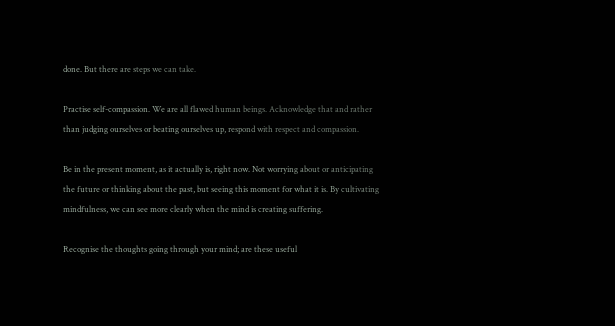done. But there are steps we can take.

Practise self-compassion. We are all flawed human beings. Acknowledge that and rather than judging ourselves or beating ourselves up, respond with respect and compassion.

Be in the present moment, as it actually is, right now. Not worrying about or anticipating the future or thinking about the past, but seeing this moment for what it is. By cultivating mindfulness, we can see more clearly when the mind is creating suffering.

Recognise the thoughts going through your mind; are these useful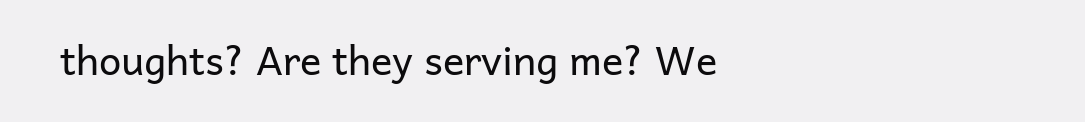thoughts? Are they serving me? We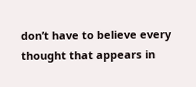don’t have to believe every thought that appears in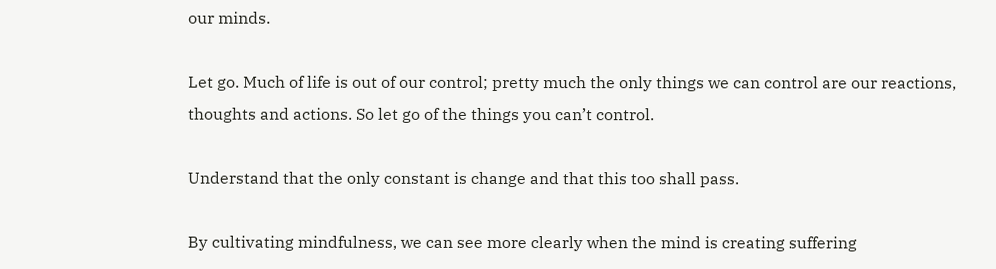our minds.

Let go. Much of life is out of our control; pretty much the only things we can control are our reactions, thoughts and actions. So let go of the things you can’t control.

Understand that the only constant is change and that this too shall pass.

By cultivating mindfulness, we can see more clearly when the mind is creating suffering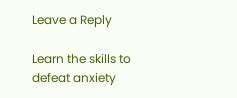Leave a Reply

Learn the skills to defeat anxiety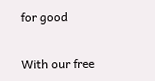for good

With our free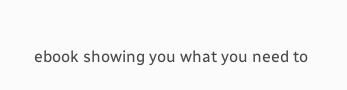ebook showing you what you need to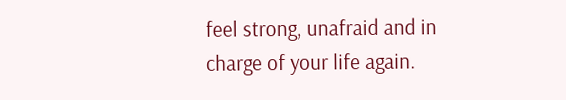feel strong, unafraid and in charge of your life again.